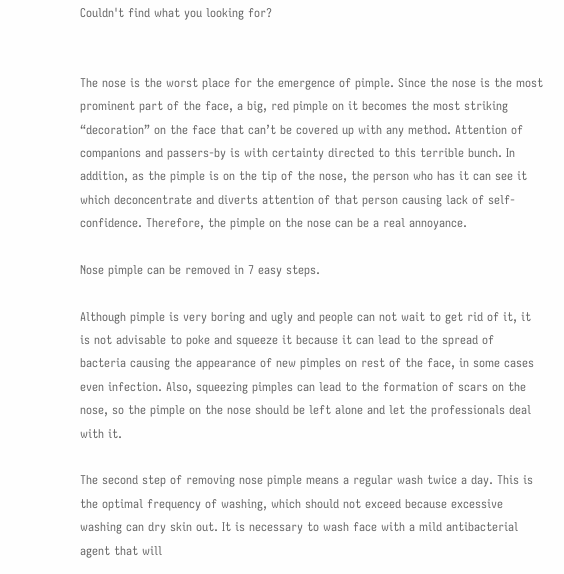Couldn't find what you looking for?


The nose is the worst place for the emergence of pimple. Since the nose is the most prominent part of the face, a big, red pimple on it becomes the most striking “decoration” on the face that can’t be covered up with any method. Attention of companions and passers-by is with certainty directed to this terrible bunch. In addition, as the pimple is on the tip of the nose, the person who has it can see it which deconcentrate and diverts attention of that person causing lack of self-confidence. Therefore, the pimple on the nose can be a real annoyance.

Nose pimple can be removed in 7 easy steps.

Although pimple is very boring and ugly and people can not wait to get rid of it, it is not advisable to poke and squeeze it because it can lead to the spread of bacteria causing the appearance of new pimples on rest of the face, in some cases even infection. Also, squeezing pimples can lead to the formation of scars on the nose, so the pimple on the nose should be left alone and let the professionals deal with it.

The second step of removing nose pimple means a regular wash twice a day. This is the optimal frequency of washing, which should not exceed because excessive washing can dry skin out. It is necessary to wash face with a mild antibacterial agent that will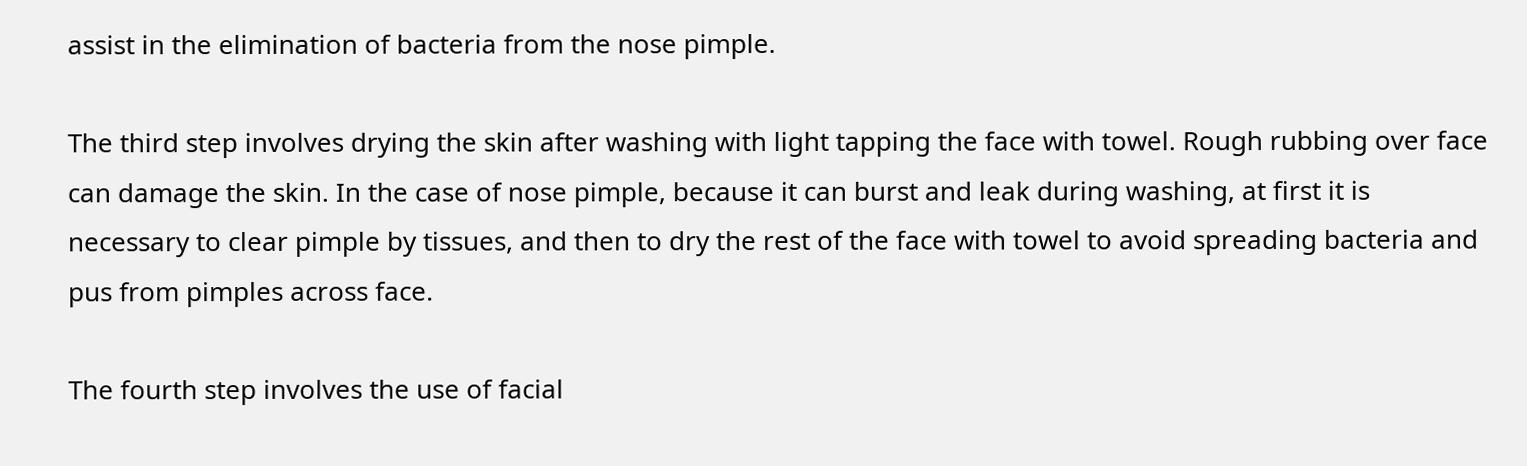assist in the elimination of bacteria from the nose pimple.

The third step involves drying the skin after washing with light tapping the face with towel. Rough rubbing over face can damage the skin. In the case of nose pimple, because it can burst and leak during washing, at first it is necessary to clear pimple by tissues, and then to dry the rest of the face with towel to avoid spreading bacteria and pus from pimples across face.

The fourth step involves the use of facial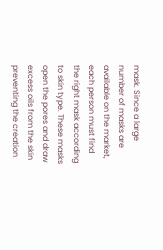mask. Since a large number of masks are available on the market, each person must find the right mask according to skin type. These masks open the pores and draw excess oils from the skin preventing the creation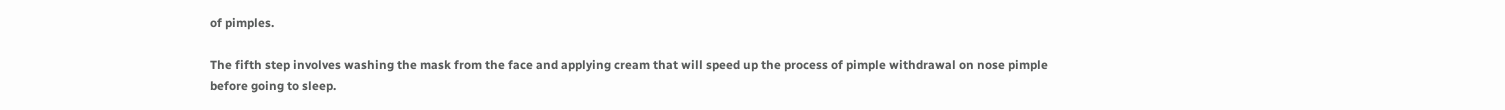of pimples.

The fifth step involves washing the mask from the face and applying cream that will speed up the process of pimple withdrawal on nose pimple before going to sleep.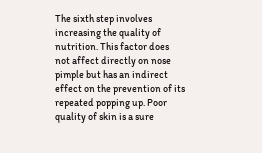The sixth step involves increasing the quality of nutrition. This factor does not affect directly on nose pimple but has an indirect effect on the prevention of its repeated popping up. Poor quality of skin is a sure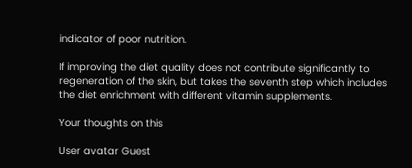indicator of poor nutrition.

If improving the diet quality does not contribute significantly to regeneration of the skin, but takes the seventh step which includes the diet enrichment with different vitamin supplements.

Your thoughts on this

User avatar Guest